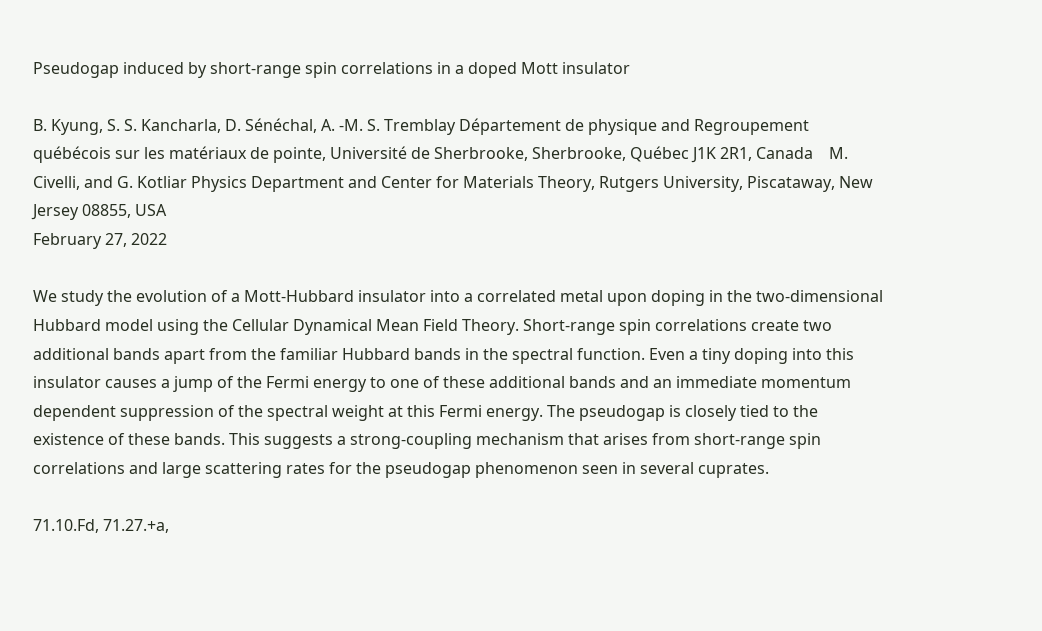Pseudogap induced by short-range spin correlations in a doped Mott insulator

B. Kyung, S. S. Kancharla, D. Sénéchal, A. -M. S. Tremblay Département de physique and Regroupement québécois sur les matériaux de pointe, Université de Sherbrooke, Sherbrooke, Québec J1K 2R1, Canada    M. Civelli, and G. Kotliar Physics Department and Center for Materials Theory, Rutgers University, Piscataway, New Jersey 08855, USA
February 27, 2022

We study the evolution of a Mott-Hubbard insulator into a correlated metal upon doping in the two-dimensional Hubbard model using the Cellular Dynamical Mean Field Theory. Short-range spin correlations create two additional bands apart from the familiar Hubbard bands in the spectral function. Even a tiny doping into this insulator causes a jump of the Fermi energy to one of these additional bands and an immediate momentum dependent suppression of the spectral weight at this Fermi energy. The pseudogap is closely tied to the existence of these bands. This suggests a strong-coupling mechanism that arises from short-range spin correlations and large scattering rates for the pseudogap phenomenon seen in several cuprates.

71.10.Fd, 71.27.+a,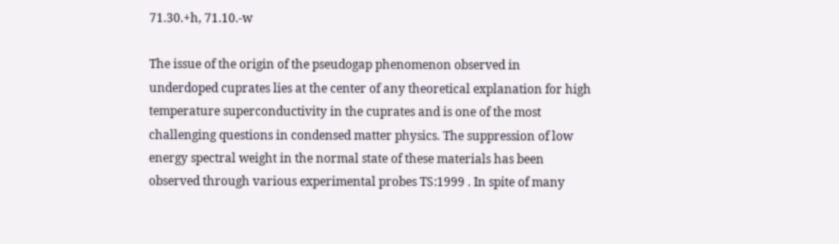71.30.+h, 71.10.-w

The issue of the origin of the pseudogap phenomenon observed in underdoped cuprates lies at the center of any theoretical explanation for high temperature superconductivity in the cuprates and is one of the most challenging questions in condensed matter physics. The suppression of low energy spectral weight in the normal state of these materials has been observed through various experimental probes TS:1999 . In spite of many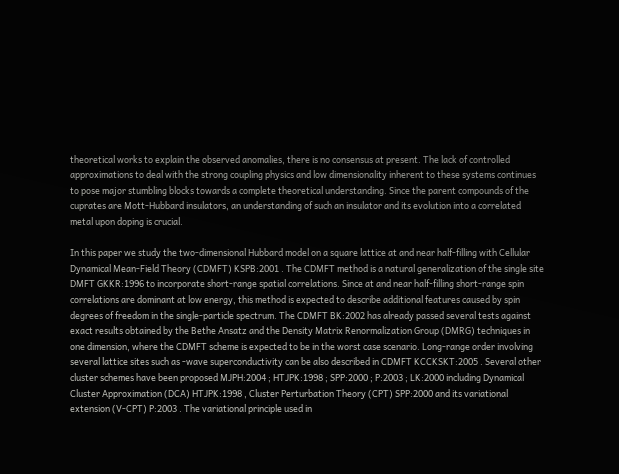theoretical works to explain the observed anomalies, there is no consensus at present. The lack of controlled approximations to deal with the strong coupling physics and low dimensionality inherent to these systems continues to pose major stumbling blocks towards a complete theoretical understanding. Since the parent compounds of the cuprates are Mott-Hubbard insulators, an understanding of such an insulator and its evolution into a correlated metal upon doping is crucial.

In this paper we study the two-dimensional Hubbard model on a square lattice at and near half-filling with Cellular Dynamical Mean-Field Theory (CDMFT) KSPB:2001 . The CDMFT method is a natural generalization of the single site DMFT GKKR:1996 to incorporate short-range spatial correlations. Since at and near half-filling short-range spin correlations are dominant at low energy, this method is expected to describe additional features caused by spin degrees of freedom in the single-particle spectrum. The CDMFT BK:2002 has already passed several tests against exact results obtained by the Bethe Ansatz and the Density Matrix Renormalization Group (DMRG) techniques in one dimension, where the CDMFT scheme is expected to be in the worst case scenario. Long-range order involving several lattice sites such as -wave superconductivity can be also described in CDMFT KCCKSKT:2005 . Several other cluster schemes have been proposed MJPH:2004 ; HTJPK:1998 ; SPP:2000 ; P:2003 ; LK:2000 including Dynamical Cluster Approximation (DCA) HTJPK:1998 , Cluster Perturbation Theory (CPT) SPP:2000 and its variational extension (V-CPT) P:2003 . The variational principle used in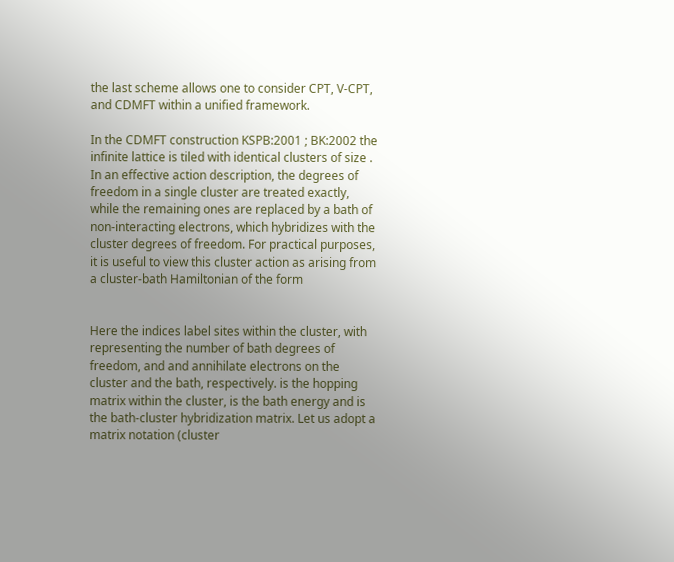the last scheme allows one to consider CPT, V-CPT, and CDMFT within a unified framework.

In the CDMFT construction KSPB:2001 ; BK:2002 the infinite lattice is tiled with identical clusters of size . In an effective action description, the degrees of freedom in a single cluster are treated exactly, while the remaining ones are replaced by a bath of non-interacting electrons, which hybridizes with the cluster degrees of freedom. For practical purposes, it is useful to view this cluster action as arising from a cluster-bath Hamiltonian of the form


Here the indices label sites within the cluster, with representing the number of bath degrees of freedom, and and annihilate electrons on the cluster and the bath, respectively. is the hopping matrix within the cluster, is the bath energy and is the bath-cluster hybridization matrix. Let us adopt a matrix notation (cluster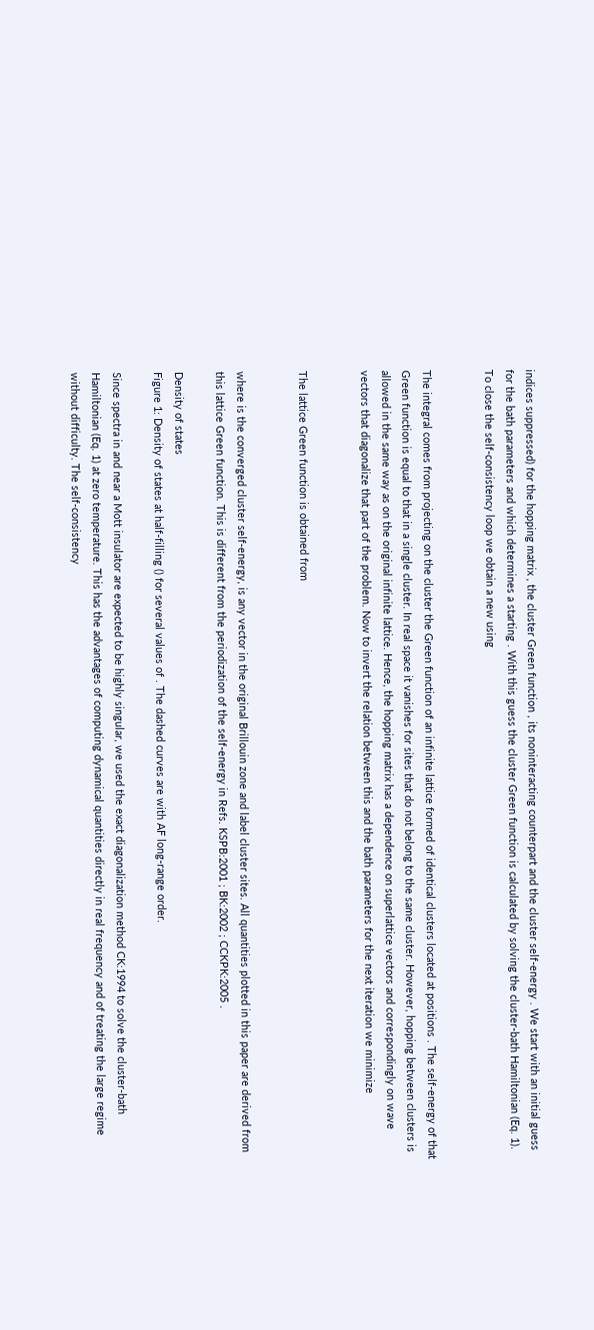indices suppressed) for the hopping matrix , the cluster Green function , its noninteracting counterpart and the cluster self-energy . We start with an initial guess for the bath parameters and which determines a starting . With this guess the cluster Green function is calculated by solving the cluster-bath Hamiltonian (Eq. 1). To close the self-consistency loop we obtain a new using


The integral comes from projecting on the cluster the Green function of an infinite lattice formed of identical clusters located at positions . The self-energy of that Green function is equal to that in a single cluster. In real space it vanishes for sites that do not belong to the same cluster. However, hopping between clusters is allowed in the same way as on the original infinite lattice. Hence, the hopping matrix has a dependence on superlattice vectors and correspondingly on wave vectors that diagonalize that part of the problem. Now to invert the relation between this and the bath parameters for the next iteration we minimize


The lattice Green function is obtained from


where is the converged cluster self-energy, is any vector in the original Brillouin zone and label cluster sites. All quantities plotted in this paper are derived from this lattice Green function. This is different from the periodization of the self-energy in Refs. KSPB:2001 ; BK:2002 ; CCKPK:2005 .

Density of states
Figure 1: Density of states at half-filling () for several values of . The dashed curves are with AF long-range order.

Since spectra in and near a Mott insulator are expected to be highly singular, we used the exact diagonalization method CK:1994 to solve the cluster-bath Hamiltonian (Eq. 1) at zero temperature. This has the advantages of computing dynamical quantities directly in real frequency and of treating the large regime without difficulty. The self-consistency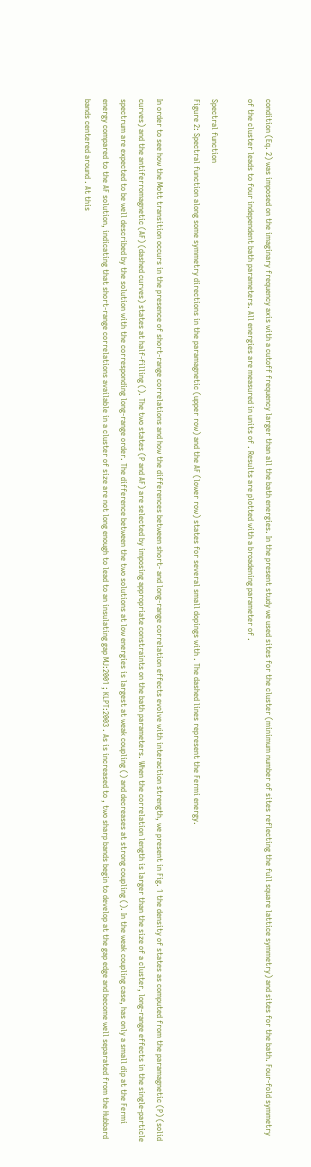condition (Eq. 2) was imposed on the imaginary frequency axis with a cutoff frequency larger than all the bath energies. In the present study we used sites for the cluster (minimum number of sites reflecting the full square lattice symmetry) and sites for the bath. Four-fold symmetry of the cluster leads to four independent bath parameters. All energies are measured in units of . Results are plotted with a broadening parameter of .

Spectral function
Figure 2: Spectral function along some symmetry directions in the paramagnetic (upper row) and the AF (lower row) states for several small dopings with . The dashed lines represent the Fermi energy.

In order to see how the Mott transition occurs in the presence of short-range correlations and how the differences between short- and long-range correlation effects evolve with interaction strength, we present in Fig. 1 the density of states as computed from the paramagnetic (P) (solid curves) and the antiferromagnetic (AF) (dashed curves) states at half-filling (). The two states (P and AF) are selected by imposing appropriate constraints on the bath parameters. When the correlation length is larger than the size of a cluster, long-range effects in the single-particle spectrum are expected to be well described by the solution with the corresponding long-range order. The difference between the two solutions at low energies is largest at weak coupling () and decreases at strong coupling (). In the weak coupling case, has only a small dip at the Fermi energy compared to the AF solution, indicating that short-range correlations available in a cluster of size are not long enough to lead to an insulating gap MJ:2001 ; KLPT:2003 . As is increased to , two sharp bands begin to develop at the gap edge and become well separated from the Hubbard bands centered around . At this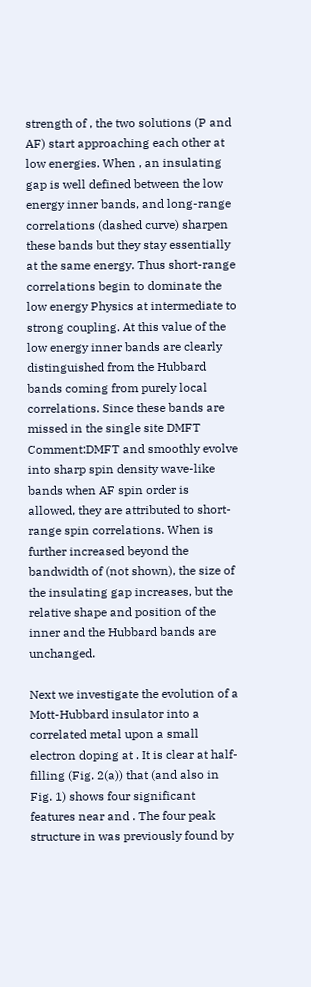strength of , the two solutions (P and AF) start approaching each other at low energies. When , an insulating gap is well defined between the low energy inner bands, and long-range correlations (dashed curve) sharpen these bands but they stay essentially at the same energy. Thus short-range correlations begin to dominate the low energy Physics at intermediate to strong coupling. At this value of the low energy inner bands are clearly distinguished from the Hubbard bands coming from purely local correlations. Since these bands are missed in the single site DMFT Comment:DMFT and smoothly evolve into sharp spin density wave-like bands when AF spin order is allowed, they are attributed to short-range spin correlations. When is further increased beyond the bandwidth of (not shown), the size of the insulating gap increases, but the relative shape and position of the inner and the Hubbard bands are unchanged.

Next we investigate the evolution of a Mott-Hubbard insulator into a correlated metal upon a small electron doping at . It is clear at half-filling (Fig. 2(a)) that (and also in Fig. 1) shows four significant features near and . The four peak structure in was previously found by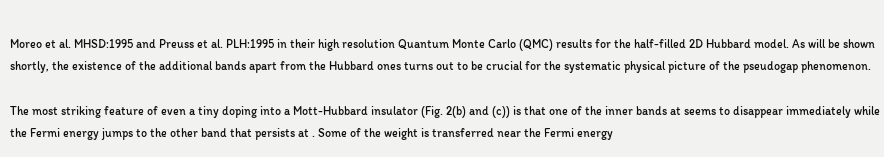Moreo et al. MHSD:1995 and Preuss et al. PLH:1995 in their high resolution Quantum Monte Carlo (QMC) results for the half-filled 2D Hubbard model. As will be shown shortly, the existence of the additional bands apart from the Hubbard ones turns out to be crucial for the systematic physical picture of the pseudogap phenomenon.

The most striking feature of even a tiny doping into a Mott-Hubbard insulator (Fig. 2(b) and (c)) is that one of the inner bands at seems to disappear immediately while the Fermi energy jumps to the other band that persists at . Some of the weight is transferred near the Fermi energy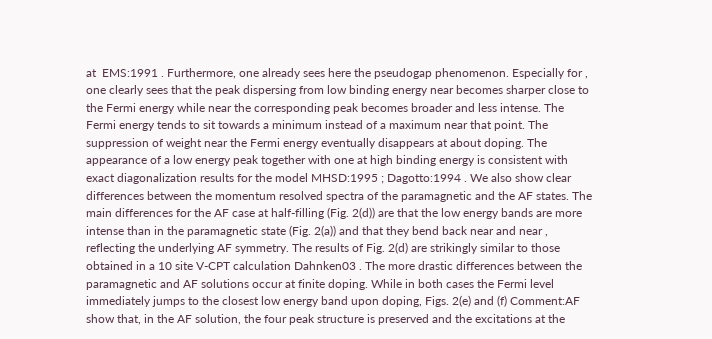at  EMS:1991 . Furthermore, one already sees here the pseudogap phenomenon. Especially for , one clearly sees that the peak dispersing from low binding energy near becomes sharper close to the Fermi energy while near the corresponding peak becomes broader and less intense. The Fermi energy tends to sit towards a minimum instead of a maximum near that point. The suppression of weight near the Fermi energy eventually disappears at about doping. The appearance of a low energy peak together with one at high binding energy is consistent with exact diagonalization results for the model MHSD:1995 ; Dagotto:1994 . We also show clear differences between the momentum resolved spectra of the paramagnetic and the AF states. The main differences for the AF case at half-filling (Fig. 2(d)) are that the low energy bands are more intense than in the paramagnetic state (Fig. 2(a)) and that they bend back near and near , reflecting the underlying AF symmetry. The results of Fig. 2(d) are strikingly similar to those obtained in a 10 site V-CPT calculation Dahnken03 . The more drastic differences between the paramagnetic and AF solutions occur at finite doping. While in both cases the Fermi level immediately jumps to the closest low energy band upon doping, Figs. 2(e) and (f) Comment:AF show that, in the AF solution, the four peak structure is preserved and the excitations at the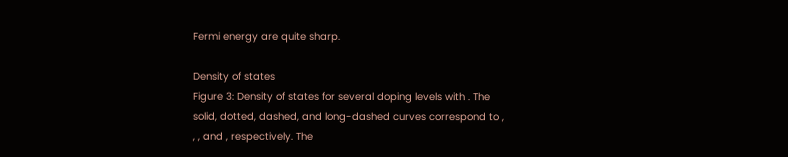Fermi energy are quite sharp.

Density of states
Figure 3: Density of states for several doping levels with . The solid, dotted, dashed, and long-dashed curves correspond to , , , and , respectively. The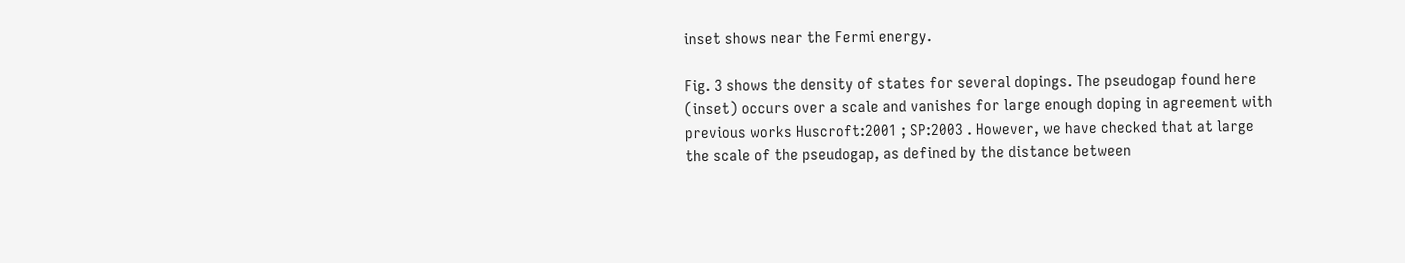inset shows near the Fermi energy.

Fig. 3 shows the density of states for several dopings. The pseudogap found here (inset) occurs over a scale and vanishes for large enough doping in agreement with previous works Huscroft:2001 ; SP:2003 . However, we have checked that at large the scale of the pseudogap, as defined by the distance between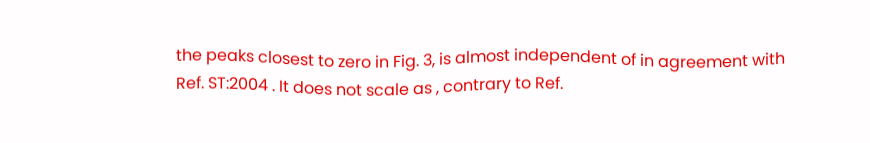the peaks closest to zero in Fig. 3, is almost independent of in agreement with Ref. ST:2004 . It does not scale as , contrary to Ref.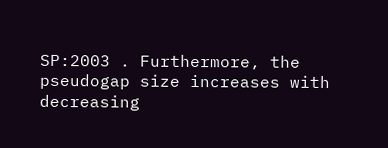SP:2003 . Furthermore, the pseudogap size increases with decreasing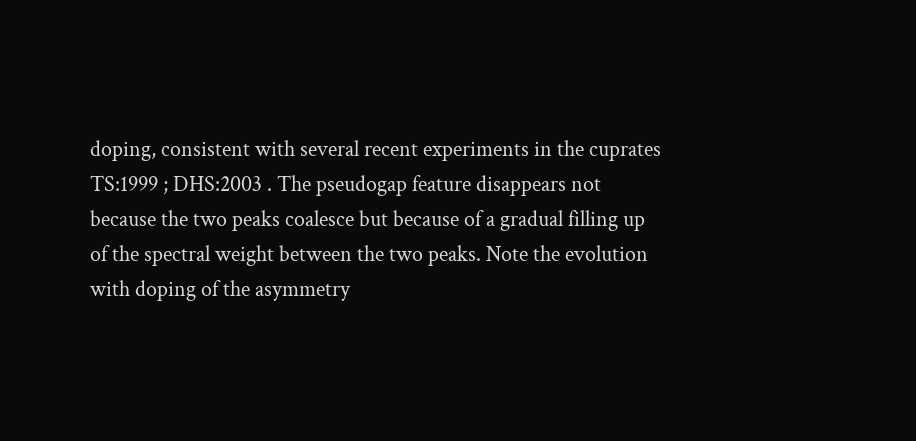doping, consistent with several recent experiments in the cuprates TS:1999 ; DHS:2003 . The pseudogap feature disappears not because the two peaks coalesce but because of a gradual filling up of the spectral weight between the two peaks. Note the evolution with doping of the asymmetry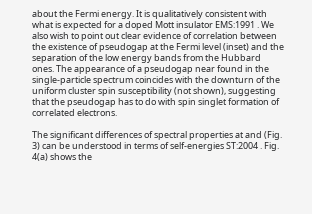about the Fermi energy. It is qualitatively consistent with what is expected for a doped Mott insulator EMS:1991 . We also wish to point out clear evidence of correlation between the existence of pseudogap at the Fermi level (inset) and the separation of the low energy bands from the Hubbard ones. The appearance of a pseudogap near found in the single-particle spectrum coincides with the downturn of the uniform cluster spin susceptibility (not shown), suggesting that the pseudogap has to do with spin singlet formation of correlated electrons.

The significant differences of spectral properties at and (Fig. 3) can be understood in terms of self-energies ST:2004 . Fig. 4(a) shows the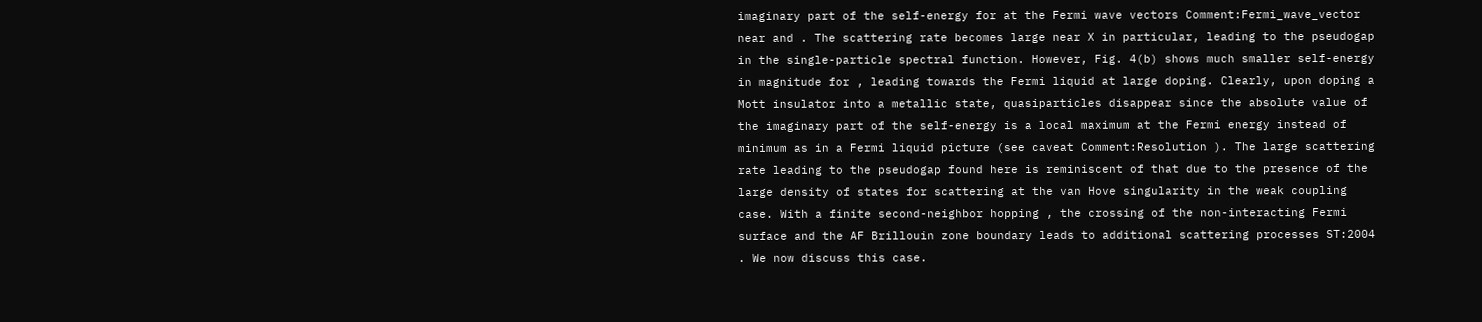imaginary part of the self-energy for at the Fermi wave vectors Comment:Fermi_wave_vector near and . The scattering rate becomes large near X in particular, leading to the pseudogap in the single-particle spectral function. However, Fig. 4(b) shows much smaller self-energy in magnitude for , leading towards the Fermi liquid at large doping. Clearly, upon doping a Mott insulator into a metallic state, quasiparticles disappear since the absolute value of the imaginary part of the self-energy is a local maximum at the Fermi energy instead of minimum as in a Fermi liquid picture (see caveat Comment:Resolution ). The large scattering rate leading to the pseudogap found here is reminiscent of that due to the presence of the large density of states for scattering at the van Hove singularity in the weak coupling case. With a finite second-neighbor hopping , the crossing of the non-interacting Fermi surface and the AF Brillouin zone boundary leads to additional scattering processes ST:2004 . We now discuss this case.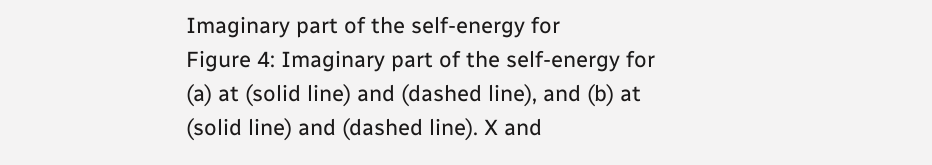Imaginary part of the self-energy for
Figure 4: Imaginary part of the self-energy for (a) at (solid line) and (dashed line), and (b) at (solid line) and (dashed line). X and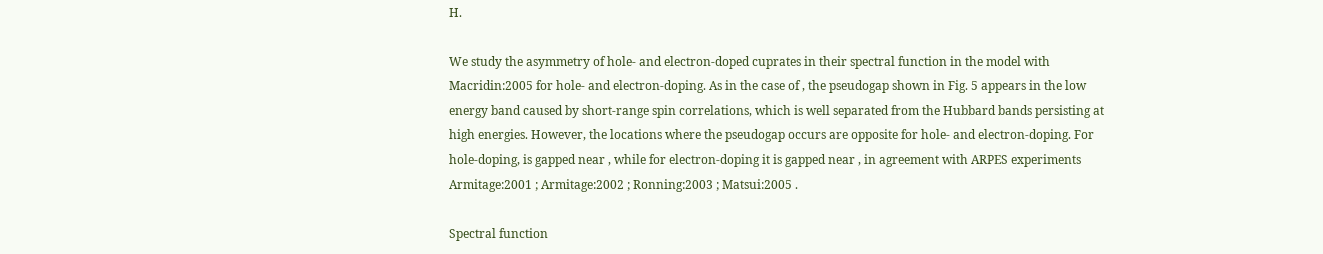H.

We study the asymmetry of hole- and electron-doped cuprates in their spectral function in the model with  Macridin:2005 for hole- and electron-doping. As in the case of , the pseudogap shown in Fig. 5 appears in the low energy band caused by short-range spin correlations, which is well separated from the Hubbard bands persisting at high energies. However, the locations where the pseudogap occurs are opposite for hole- and electron-doping. For hole-doping, is gapped near , while for electron-doping it is gapped near , in agreement with ARPES experiments Armitage:2001 ; Armitage:2002 ; Ronning:2003 ; Matsui:2005 .

Spectral function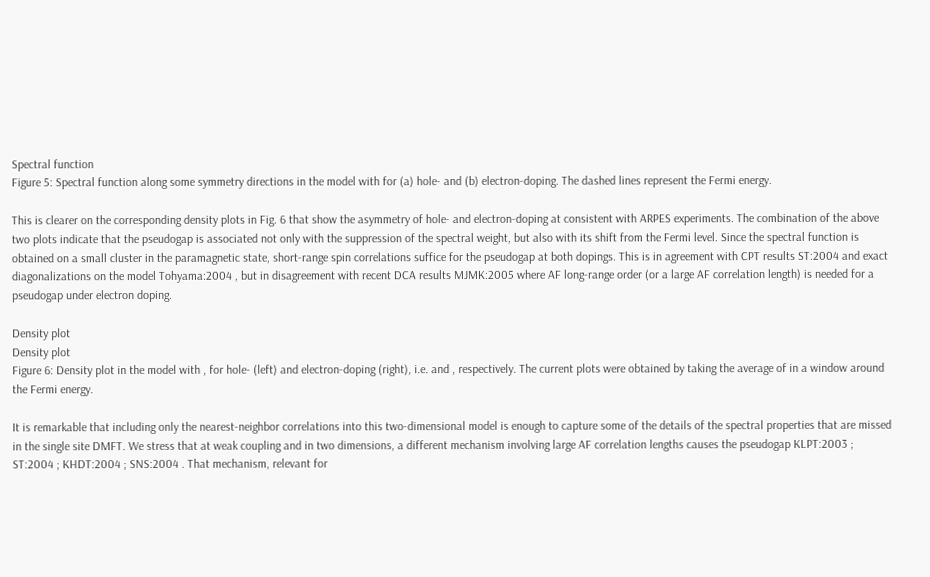Spectral function
Figure 5: Spectral function along some symmetry directions in the model with for (a) hole- and (b) electron-doping. The dashed lines represent the Fermi energy.

This is clearer on the corresponding density plots in Fig. 6 that show the asymmetry of hole- and electron-doping at consistent with ARPES experiments. The combination of the above two plots indicate that the pseudogap is associated not only with the suppression of the spectral weight, but also with its shift from the Fermi level. Since the spectral function is obtained on a small cluster in the paramagnetic state, short-range spin correlations suffice for the pseudogap at both dopings. This is in agreement with CPT results ST:2004 and exact diagonalizations on the model Tohyama:2004 , but in disagreement with recent DCA results MJMK:2005 where AF long-range order (or a large AF correlation length) is needed for a pseudogap under electron doping.

Density plot
Density plot
Figure 6: Density plot in the model with , for hole- (left) and electron-doping (right), i.e. and , respectively. The current plots were obtained by taking the average of in a window around the Fermi energy.

It is remarkable that including only the nearest-neighbor correlations into this two-dimensional model is enough to capture some of the details of the spectral properties that are missed in the single site DMFT. We stress that at weak coupling and in two dimensions, a different mechanism involving large AF correlation lengths causes the pseudogap KLPT:2003 ; ST:2004 ; KHDT:2004 ; SNS:2004 . That mechanism, relevant for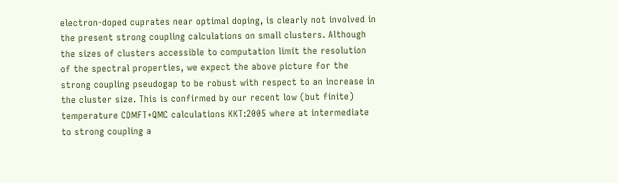electron-doped cuprates near optimal doping, is clearly not involved in the present strong coupling calculations on small clusters. Although the sizes of clusters accessible to computation limit the resolution of the spectral properties, we expect the above picture for the strong coupling pseudogap to be robust with respect to an increase in the cluster size. This is confirmed by our recent low (but finite) temperature CDMFT+QMC calculations KKT:2005 where at intermediate to strong coupling a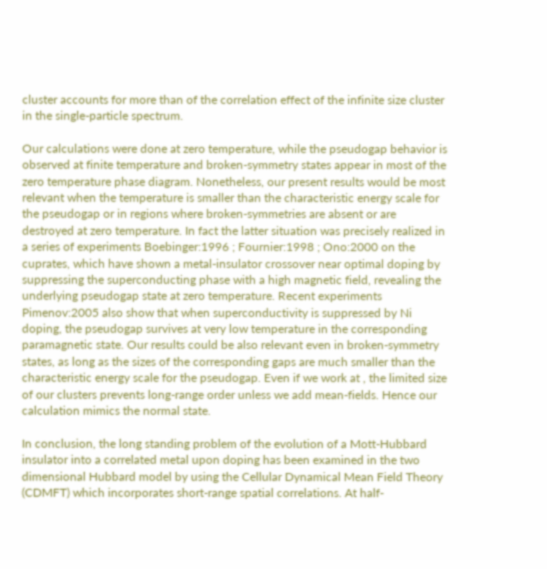cluster accounts for more than of the correlation effect of the infinite size cluster in the single-particle spectrum.

Our calculations were done at zero temperature, while the pseudogap behavior is observed at finite temperature and broken-symmetry states appear in most of the zero temperature phase diagram. Nonetheless, our present results would be most relevant when the temperature is smaller than the characteristic energy scale for the pseudogap or in regions where broken-symmetries are absent or are destroyed at zero temperature. In fact the latter situation was precisely realized in a series of experiments Boebinger:1996 ; Fournier:1998 ; Ono:2000 on the cuprates, which have shown a metal-insulator crossover near optimal doping by suppressing the superconducting phase with a high magnetic field, revealing the underlying pseudogap state at zero temperature. Recent experiments Pimenov:2005 also show that when superconductivity is suppressed by Ni doping, the pseudogap survives at very low temperature in the corresponding paramagnetic state. Our results could be also relevant even in broken-symmetry states, as long as the sizes of the corresponding gaps are much smaller than the characteristic energy scale for the pseudogap. Even if we work at , the limited size of our clusters prevents long-range order unless we add mean-fields. Hence our calculation mimics the normal state.

In conclusion, the long standing problem of the evolution of a Mott-Hubbard insulator into a correlated metal upon doping has been examined in the two dimensional Hubbard model by using the Cellular Dynamical Mean Field Theory (CDMFT) which incorporates short-range spatial correlations. At half-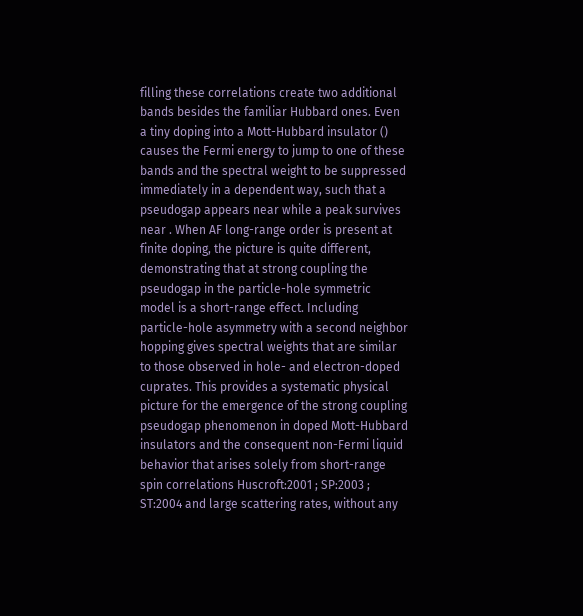filling these correlations create two additional bands besides the familiar Hubbard ones. Even a tiny doping into a Mott-Hubbard insulator () causes the Fermi energy to jump to one of these bands and the spectral weight to be suppressed immediately in a dependent way, such that a pseudogap appears near while a peak survives near . When AF long-range order is present at finite doping, the picture is quite different, demonstrating that at strong coupling the pseudogap in the particle-hole symmetric model is a short-range effect. Including particle-hole asymmetry with a second neighbor hopping gives spectral weights that are similar to those observed in hole- and electron-doped cuprates. This provides a systematic physical picture for the emergence of the strong coupling pseudogap phenomenon in doped Mott-Hubbard insulators and the consequent non-Fermi liquid behavior that arises solely from short-range spin correlations Huscroft:2001 ; SP:2003 ; ST:2004 and large scattering rates, without any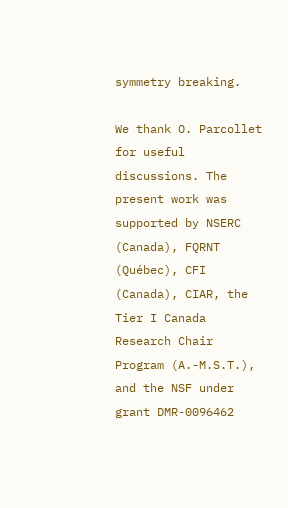symmetry breaking.

We thank O. Parcollet for useful discussions. The present work was supported by NSERC (Canada), FQRNT (Québec), CFI (Canada), CIAR, the Tier I Canada Research Chair Program (A.-M.S.T.), and the NSF under grant DMR-0096462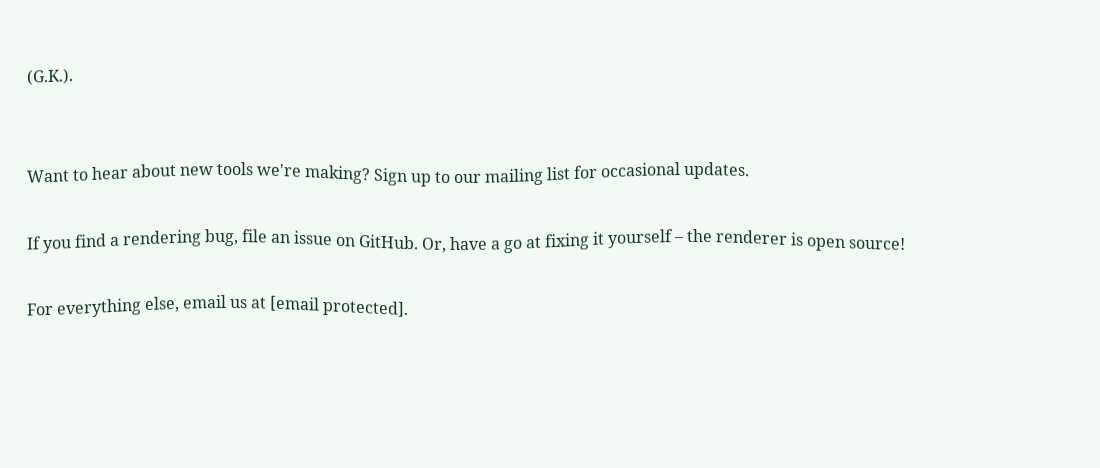(G.K.).


Want to hear about new tools we're making? Sign up to our mailing list for occasional updates.

If you find a rendering bug, file an issue on GitHub. Or, have a go at fixing it yourself – the renderer is open source!

For everything else, email us at [email protected].